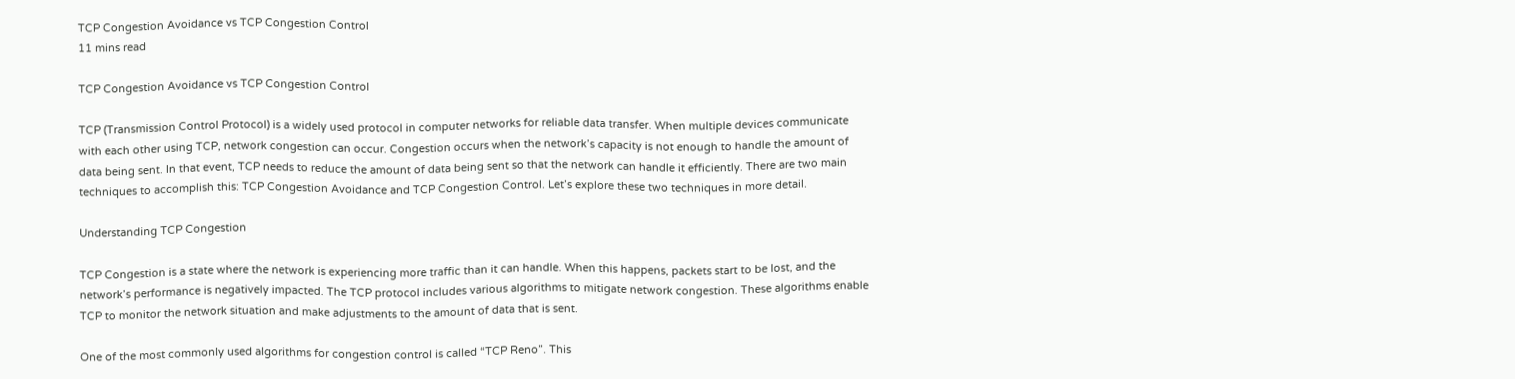TCP Congestion Avoidance vs TCP Congestion Control
11 mins read

TCP Congestion Avoidance vs TCP Congestion Control

TCP (Transmission Control Protocol) is a widely used protocol in computer networks for reliable data transfer. When multiple devices communicate with each other using TCP, network congestion can occur. Congestion occurs when the network’s capacity is not enough to handle the amount of data being sent. In that event, TCP needs to reduce the amount of data being sent so that the network can handle it efficiently. There are two main techniques to accomplish this: TCP Congestion Avoidance and TCP Congestion Control. Let’s explore these two techniques in more detail.

Understanding TCP Congestion

TCP Congestion is a state where the network is experiencing more traffic than it can handle. When this happens, packets start to be lost, and the network’s performance is negatively impacted. The TCP protocol includes various algorithms to mitigate network congestion. These algorithms enable TCP to monitor the network situation and make adjustments to the amount of data that is sent.

One of the most commonly used algorithms for congestion control is called “TCP Reno”. This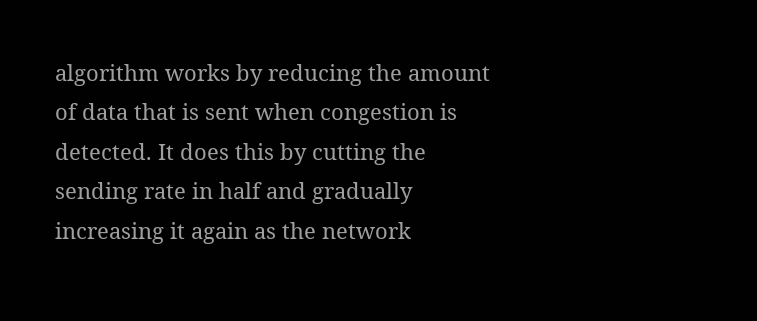algorithm works by reducing the amount of data that is sent when congestion is detected. It does this by cutting the sending rate in half and gradually increasing it again as the network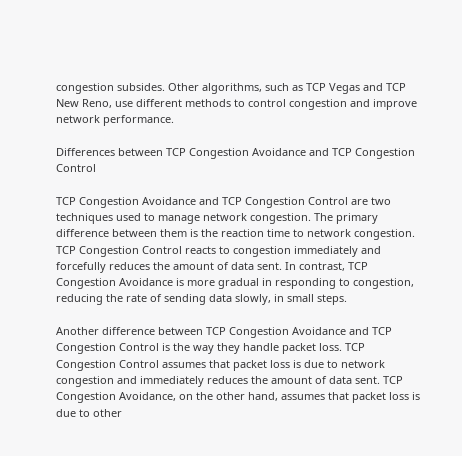congestion subsides. Other algorithms, such as TCP Vegas and TCP New Reno, use different methods to control congestion and improve network performance.

Differences between TCP Congestion Avoidance and TCP Congestion Control

TCP Congestion Avoidance and TCP Congestion Control are two techniques used to manage network congestion. The primary difference between them is the reaction time to network congestion. TCP Congestion Control reacts to congestion immediately and forcefully reduces the amount of data sent. In contrast, TCP Congestion Avoidance is more gradual in responding to congestion, reducing the rate of sending data slowly, in small steps.

Another difference between TCP Congestion Avoidance and TCP Congestion Control is the way they handle packet loss. TCP Congestion Control assumes that packet loss is due to network congestion and immediately reduces the amount of data sent. TCP Congestion Avoidance, on the other hand, assumes that packet loss is due to other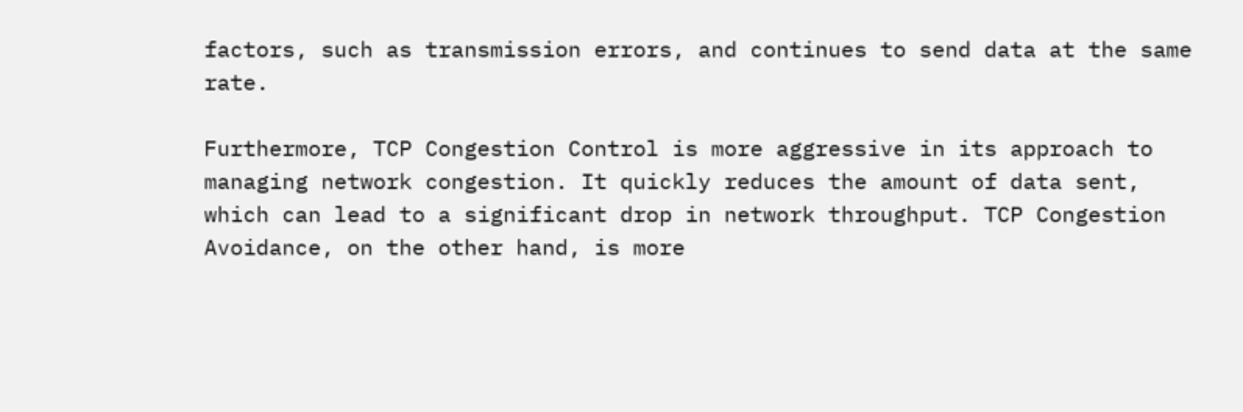factors, such as transmission errors, and continues to send data at the same rate.

Furthermore, TCP Congestion Control is more aggressive in its approach to managing network congestion. It quickly reduces the amount of data sent, which can lead to a significant drop in network throughput. TCP Congestion Avoidance, on the other hand, is more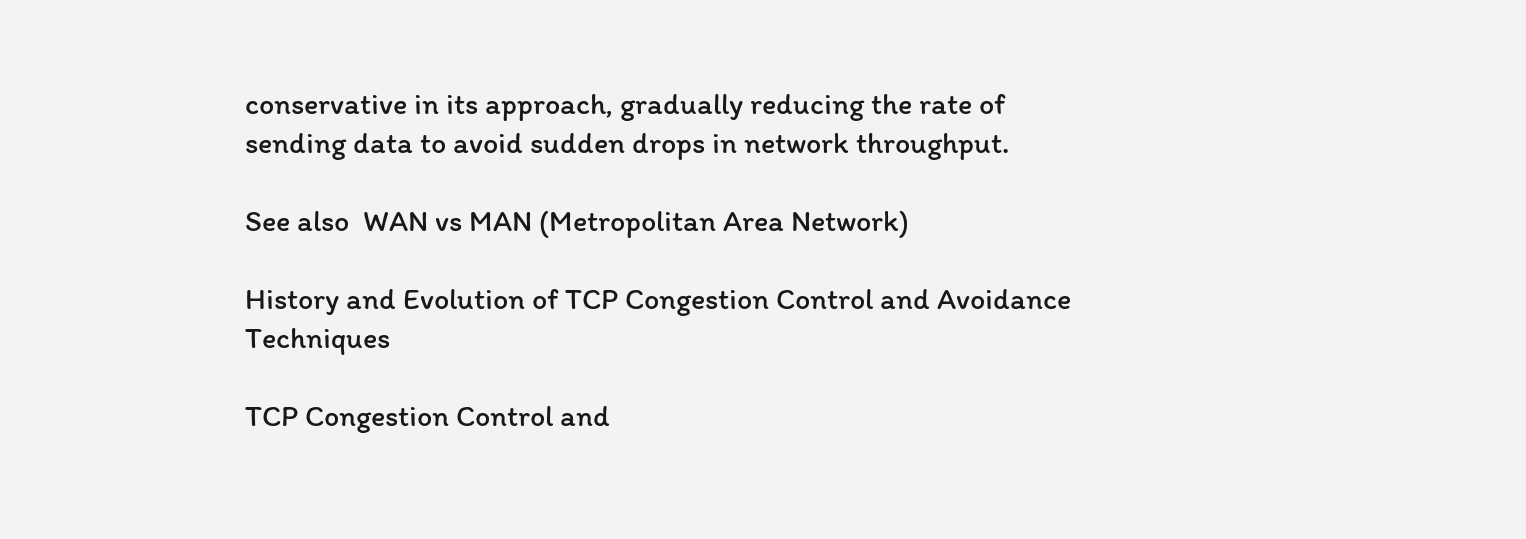conservative in its approach, gradually reducing the rate of sending data to avoid sudden drops in network throughput.

See also  WAN vs MAN (Metropolitan Area Network)

History and Evolution of TCP Congestion Control and Avoidance Techniques

TCP Congestion Control and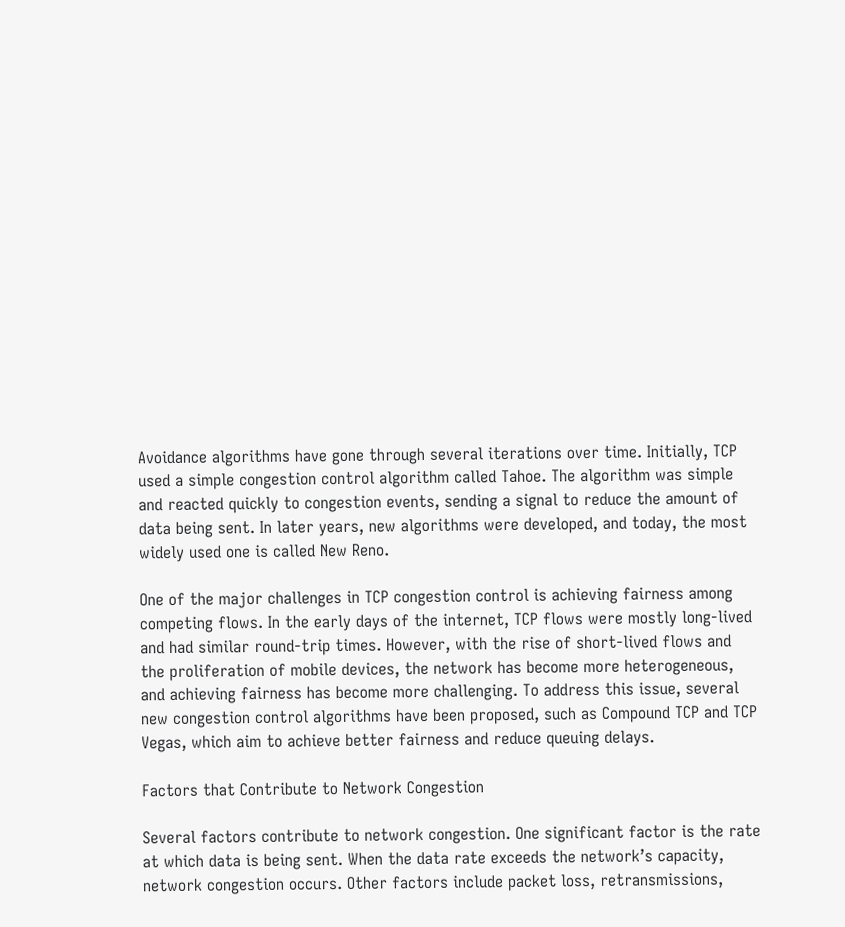Avoidance algorithms have gone through several iterations over time. Initially, TCP used a simple congestion control algorithm called Tahoe. The algorithm was simple and reacted quickly to congestion events, sending a signal to reduce the amount of data being sent. In later years, new algorithms were developed, and today, the most widely used one is called New Reno.

One of the major challenges in TCP congestion control is achieving fairness among competing flows. In the early days of the internet, TCP flows were mostly long-lived and had similar round-trip times. However, with the rise of short-lived flows and the proliferation of mobile devices, the network has become more heterogeneous, and achieving fairness has become more challenging. To address this issue, several new congestion control algorithms have been proposed, such as Compound TCP and TCP Vegas, which aim to achieve better fairness and reduce queuing delays.

Factors that Contribute to Network Congestion

Several factors contribute to network congestion. One significant factor is the rate at which data is being sent. When the data rate exceeds the network’s capacity, network congestion occurs. Other factors include packet loss, retransmissions,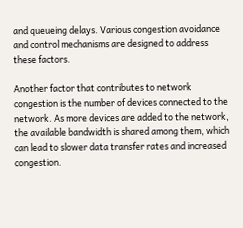and queueing delays. Various congestion avoidance and control mechanisms are designed to address these factors.

Another factor that contributes to network congestion is the number of devices connected to the network. As more devices are added to the network, the available bandwidth is shared among them, which can lead to slower data transfer rates and increased congestion.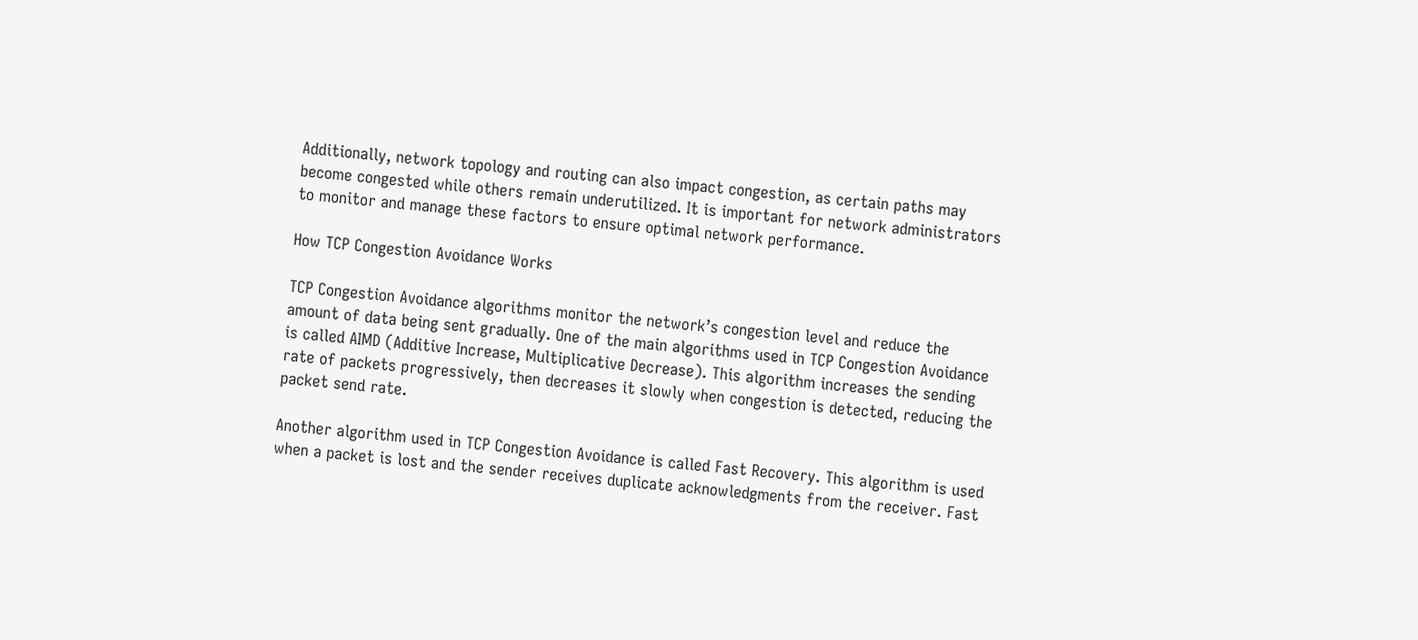Additionally, network topology and routing can also impact congestion, as certain paths may become congested while others remain underutilized. It is important for network administrators to monitor and manage these factors to ensure optimal network performance.

How TCP Congestion Avoidance Works

TCP Congestion Avoidance algorithms monitor the network’s congestion level and reduce the amount of data being sent gradually. One of the main algorithms used in TCP Congestion Avoidance is called AIMD (Additive Increase, Multiplicative Decrease). This algorithm increases the sending rate of packets progressively, then decreases it slowly when congestion is detected, reducing the packet send rate.

Another algorithm used in TCP Congestion Avoidance is called Fast Recovery. This algorithm is used when a packet is lost and the sender receives duplicate acknowledgments from the receiver. Fast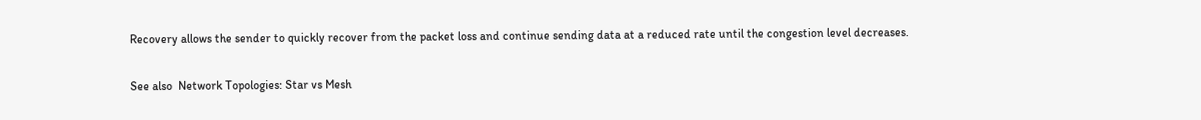Recovery allows the sender to quickly recover from the packet loss and continue sending data at a reduced rate until the congestion level decreases.

See also  Network Topologies: Star vs Mesh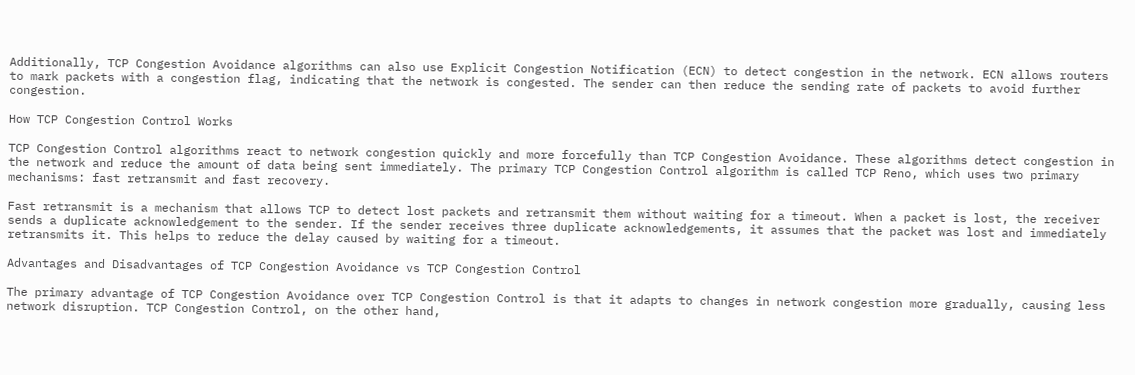Additionally, TCP Congestion Avoidance algorithms can also use Explicit Congestion Notification (ECN) to detect congestion in the network. ECN allows routers to mark packets with a congestion flag, indicating that the network is congested. The sender can then reduce the sending rate of packets to avoid further congestion.

How TCP Congestion Control Works

TCP Congestion Control algorithms react to network congestion quickly and more forcefully than TCP Congestion Avoidance. These algorithms detect congestion in the network and reduce the amount of data being sent immediately. The primary TCP Congestion Control algorithm is called TCP Reno, which uses two primary mechanisms: fast retransmit and fast recovery.

Fast retransmit is a mechanism that allows TCP to detect lost packets and retransmit them without waiting for a timeout. When a packet is lost, the receiver sends a duplicate acknowledgement to the sender. If the sender receives three duplicate acknowledgements, it assumes that the packet was lost and immediately retransmits it. This helps to reduce the delay caused by waiting for a timeout.

Advantages and Disadvantages of TCP Congestion Avoidance vs TCP Congestion Control

The primary advantage of TCP Congestion Avoidance over TCP Congestion Control is that it adapts to changes in network congestion more gradually, causing less network disruption. TCP Congestion Control, on the other hand,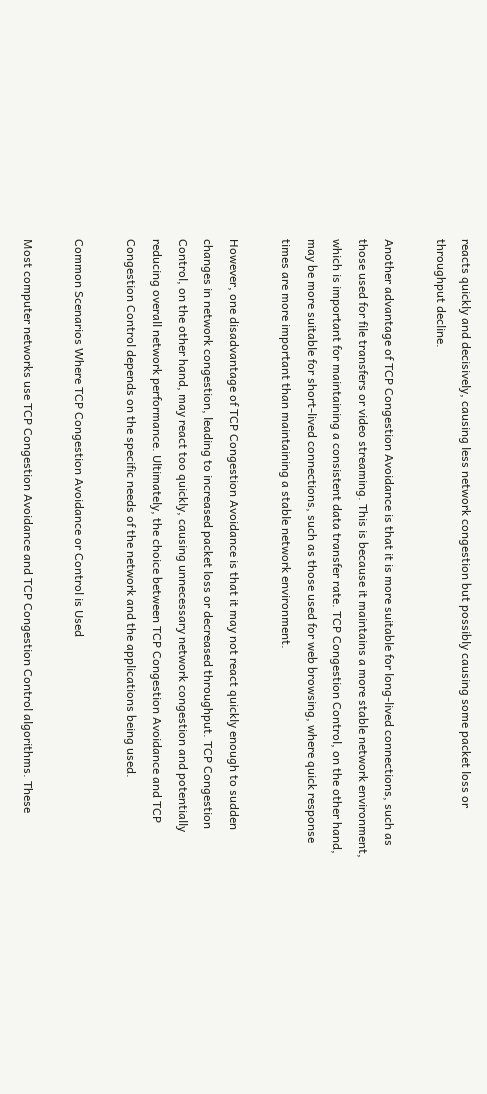reacts quickly and decisively, causing less network congestion but possibly causing some packet loss or throughput decline.

Another advantage of TCP Congestion Avoidance is that it is more suitable for long-lived connections, such as those used for file transfers or video streaming. This is because it maintains a more stable network environment, which is important for maintaining a consistent data transfer rate. TCP Congestion Control, on the other hand, may be more suitable for short-lived connections, such as those used for web browsing, where quick response times are more important than maintaining a stable network environment.

However, one disadvantage of TCP Congestion Avoidance is that it may not react quickly enough to sudden changes in network congestion, leading to increased packet loss or decreased throughput. TCP Congestion Control, on the other hand, may react too quickly, causing unnecessary network congestion and potentially reducing overall network performance. Ultimately, the choice between TCP Congestion Avoidance and TCP Congestion Control depends on the specific needs of the network and the applications being used.

Common Scenarios Where TCP Congestion Avoidance or Control is Used

Most computer networks use TCP Congestion Avoidance and TCP Congestion Control algorithms. These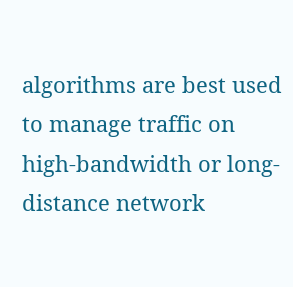algorithms are best used to manage traffic on high-bandwidth or long-distance network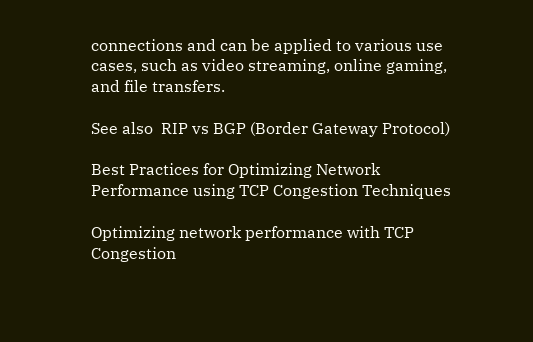connections and can be applied to various use cases, such as video streaming, online gaming, and file transfers.

See also  RIP vs BGP (Border Gateway Protocol)

Best Practices for Optimizing Network Performance using TCP Congestion Techniques

Optimizing network performance with TCP Congestion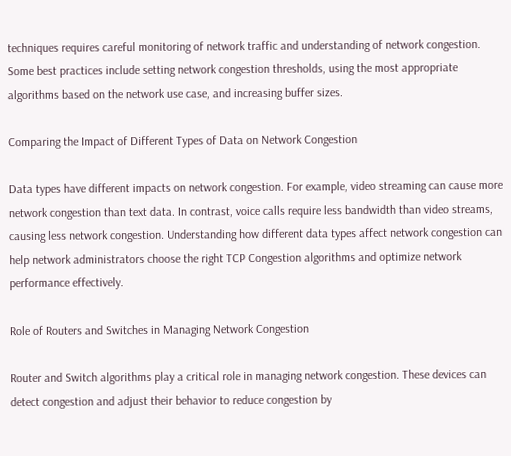techniques requires careful monitoring of network traffic and understanding of network congestion. Some best practices include setting network congestion thresholds, using the most appropriate algorithms based on the network use case, and increasing buffer sizes.

Comparing the Impact of Different Types of Data on Network Congestion

Data types have different impacts on network congestion. For example, video streaming can cause more network congestion than text data. In contrast, voice calls require less bandwidth than video streams, causing less network congestion. Understanding how different data types affect network congestion can help network administrators choose the right TCP Congestion algorithms and optimize network performance effectively.

Role of Routers and Switches in Managing Network Congestion

Router and Switch algorithms play a critical role in managing network congestion. These devices can detect congestion and adjust their behavior to reduce congestion by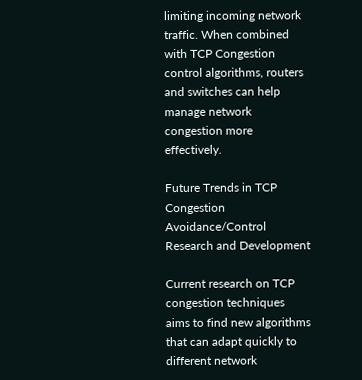limiting incoming network traffic. When combined with TCP Congestion control algorithms, routers and switches can help manage network congestion more effectively.

Future Trends in TCP Congestion Avoidance/Control Research and Development

Current research on TCP congestion techniques aims to find new algorithms that can adapt quickly to different network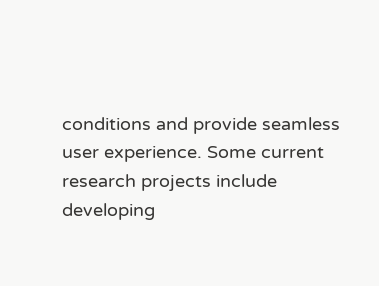conditions and provide seamless user experience. Some current research projects include developing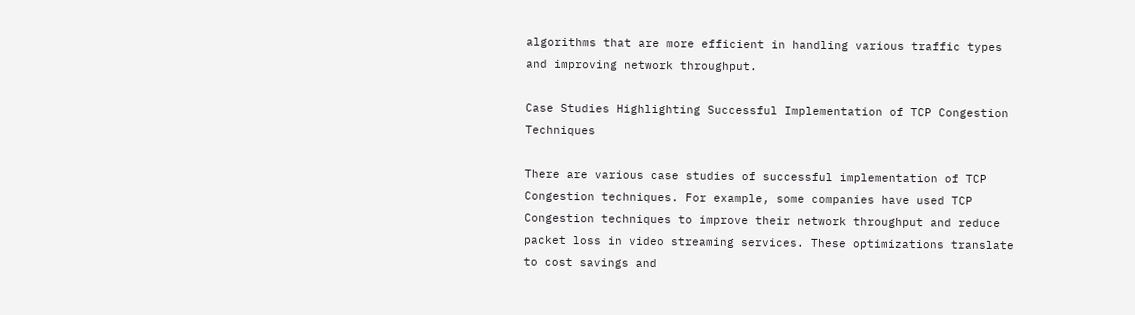algorithms that are more efficient in handling various traffic types and improving network throughput.

Case Studies Highlighting Successful Implementation of TCP Congestion Techniques

There are various case studies of successful implementation of TCP Congestion techniques. For example, some companies have used TCP Congestion techniques to improve their network throughput and reduce packet loss in video streaming services. These optimizations translate to cost savings and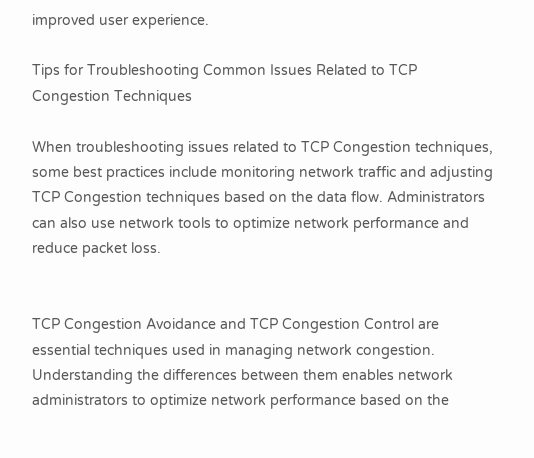improved user experience.

Tips for Troubleshooting Common Issues Related to TCP Congestion Techniques

When troubleshooting issues related to TCP Congestion techniques, some best practices include monitoring network traffic and adjusting TCP Congestion techniques based on the data flow. Administrators can also use network tools to optimize network performance and reduce packet loss.


TCP Congestion Avoidance and TCP Congestion Control are essential techniques used in managing network congestion. Understanding the differences between them enables network administrators to optimize network performance based on the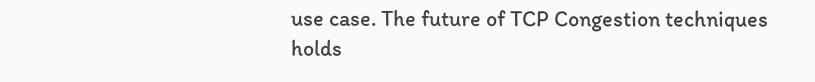use case. The future of TCP Congestion techniques holds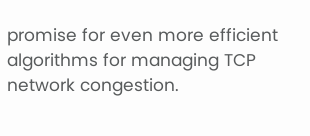promise for even more efficient algorithms for managing TCP network congestion.